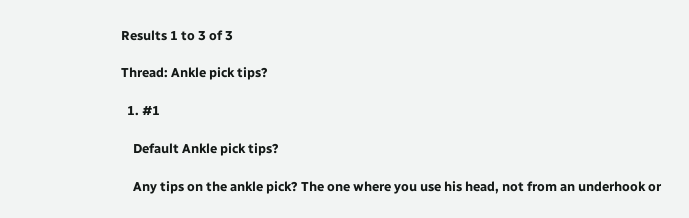Results 1 to 3 of 3

Thread: Ankle pick tips?

  1. #1

    Default Ankle pick tips?

    Any tips on the ankle pick? The one where you use his head, not from an underhook or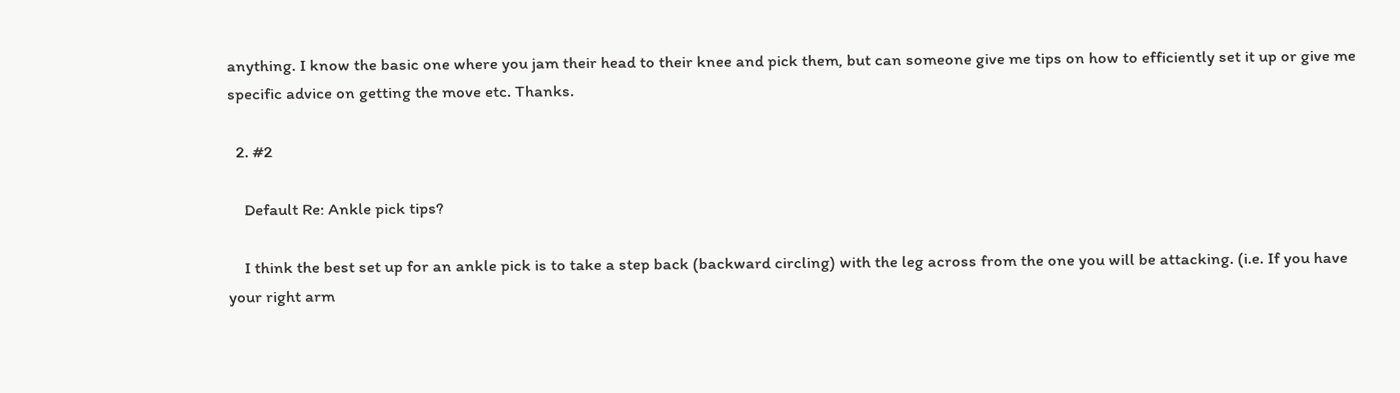anything. I know the basic one where you jam their head to their knee and pick them, but can someone give me tips on how to efficiently set it up or give me specific advice on getting the move etc. Thanks.

  2. #2

    Default Re: Ankle pick tips?

    I think the best set up for an ankle pick is to take a step back (backward circling) with the leg across from the one you will be attacking. (i.e. If you have your right arm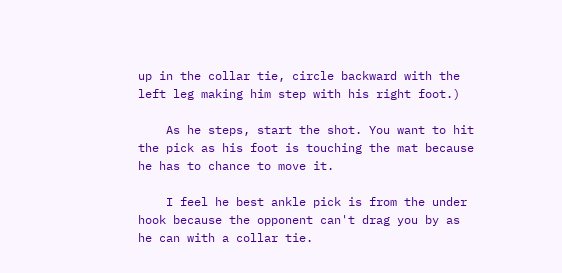up in the collar tie, circle backward with the left leg making him step with his right foot.)

    As he steps, start the shot. You want to hit the pick as his foot is touching the mat because he has to chance to move it.

    I feel he best ankle pick is from the under hook because the opponent can't drag you by as he can with a collar tie.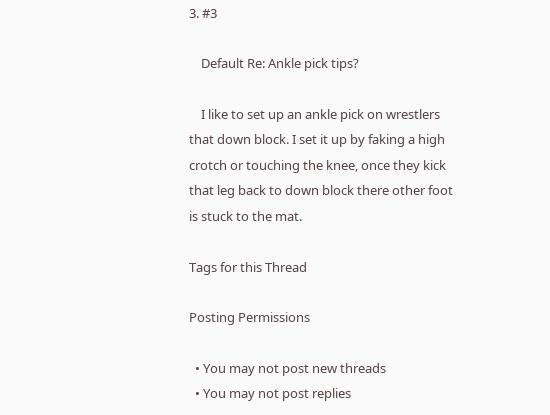3. #3

    Default Re: Ankle pick tips?

    I like to set up an ankle pick on wrestlers that down block. I set it up by faking a high crotch or touching the knee, once they kick that leg back to down block there other foot is stuck to the mat.

Tags for this Thread

Posting Permissions

  • You may not post new threads
  • You may not post replies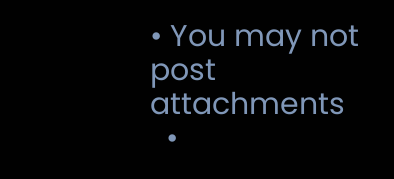• You may not post attachments
  •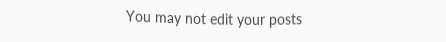You may not edit your posts